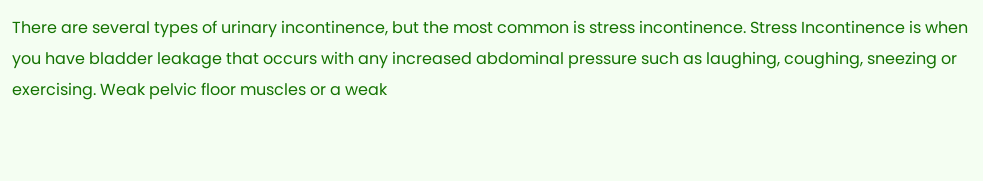There are several types of urinary incontinence, but the most common is stress incontinence. Stress Incontinence is when you have bladder leakage that occurs with any increased abdominal pressure such as laughing, coughing, sneezing or exercising. Weak pelvic floor muscles or a weak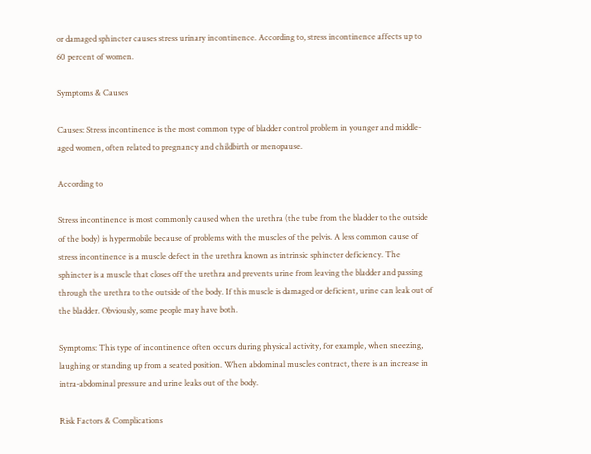or damaged sphincter causes stress urinary incontinence. According to, stress incontinence affects up to 60 percent of women.

Symptoms & Causes

Causes: Stress incontinence is the most common type of bladder control problem in younger and middle-aged women, often related to pregnancy and childbirth or menopause.

According to

Stress incontinence is most commonly caused when the urethra (the tube from the bladder to the outside of the body) is hypermobile because of problems with the muscles of the pelvis. A less common cause of stress incontinence is a muscle defect in the urethra known as intrinsic sphincter deficiency. The sphincter is a muscle that closes off the urethra and prevents urine from leaving the bladder and passing through the urethra to the outside of the body. If this muscle is damaged or deficient, urine can leak out of the bladder. Obviously, some people may have both.

Symptoms: This type of incontinence often occurs during physical activity, for example, when sneezing, laughing or standing up from a seated position. When abdominal muscles contract, there is an increase in intra-abdominal pressure and urine leaks out of the body.

Risk Factors & Complications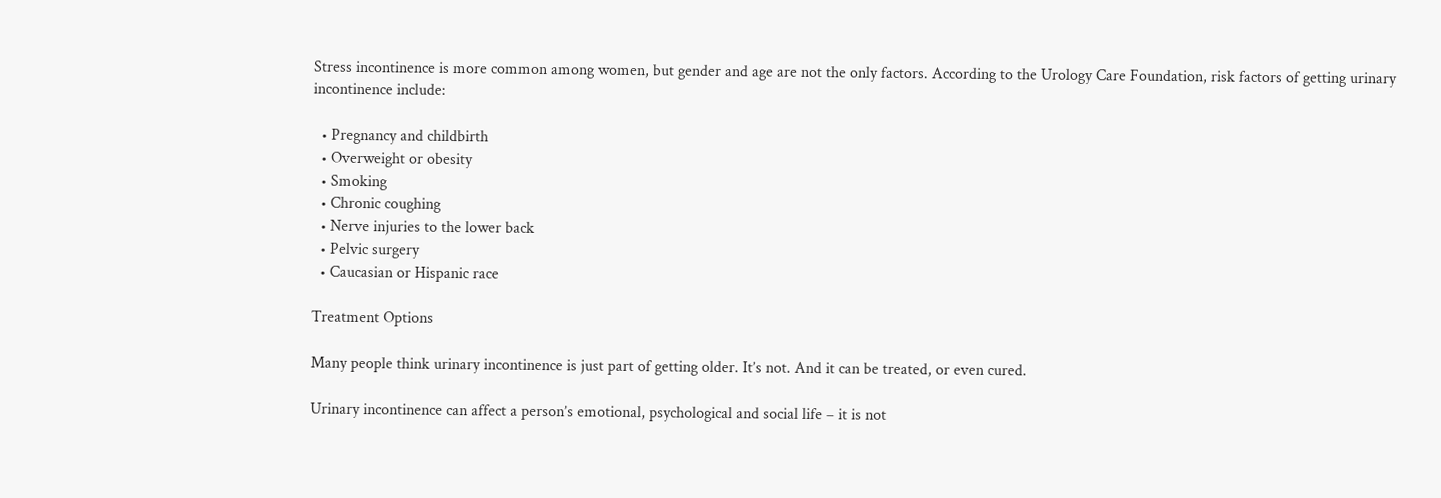Stress incontinence is more common among women, but gender and age are not the only factors. According to the Urology Care Foundation, risk factors of getting urinary incontinence include:

  • Pregnancy and childbirth
  • Overweight or obesity
  • Smoking
  • Chronic coughing
  • Nerve injuries to the lower back
  • Pelvic surgery
  • Caucasian or Hispanic race

Treatment Options

Many people think urinary incontinence is just part of getting older. It’s not. And it can be treated, or even cured.

Urinary incontinence can affect a person’s emotional, psychological and social life – it is not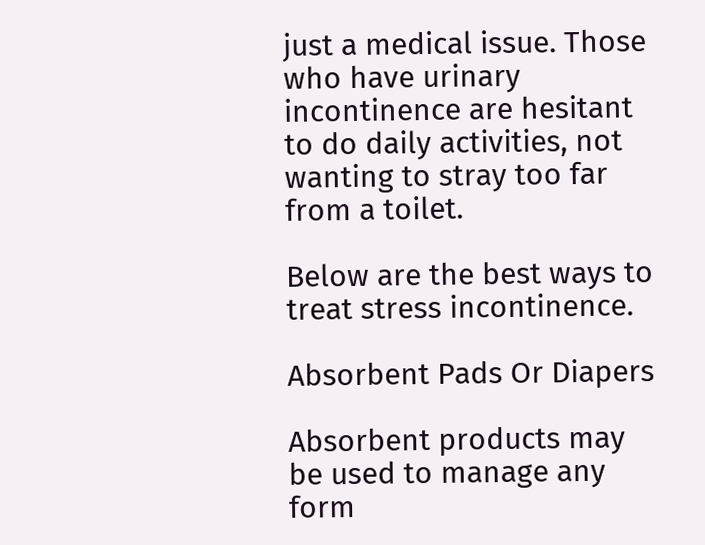just a medical issue. Those who have urinary incontinence are hesitant to do daily activities, not wanting to stray too far from a toilet.

Below are the best ways to treat stress incontinence.

Absorbent Pads Or Diapers

Absorbent products may be used to manage any form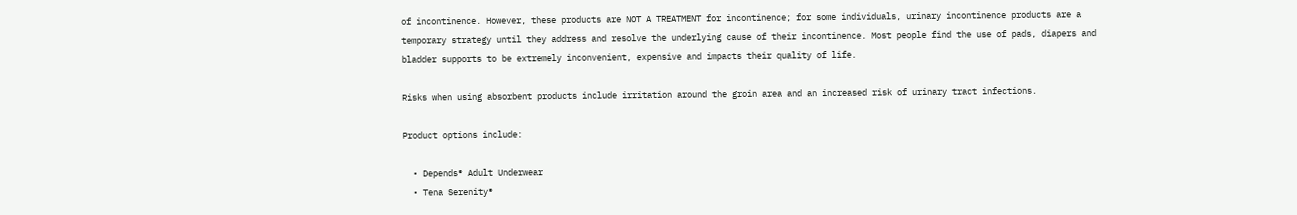of incontinence. However, these products are NOT A TREATMENT for incontinence; for some individuals, urinary incontinence products are a temporary strategy until they address and resolve the underlying cause of their incontinence. Most people find the use of pads, diapers and bladder supports to be extremely inconvenient, expensive and impacts their quality of life.

Risks when using absorbent products include irritation around the groin area and an increased risk of urinary tract infections.

Product options include:

  • Depends® Adult Underwear
  • Tena Serenity®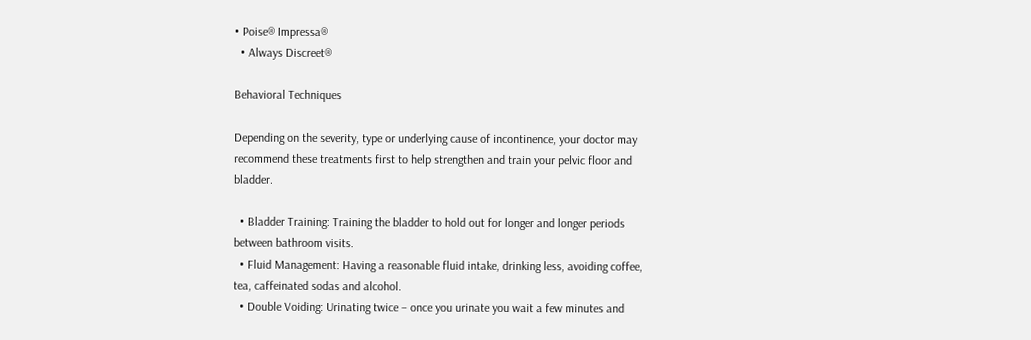• Poise® Impressa®
  • Always Discreet®

Behavioral Techniques

Depending on the severity, type or underlying cause of incontinence, your doctor may recommend these treatments first to help strengthen and train your pelvic floor and bladder.

  • Bladder Training: Training the bladder to hold out for longer and longer periods between bathroom visits.
  • Fluid Management: Having a reasonable fluid intake, drinking less, avoiding coffee, tea, caffeinated sodas and alcohol.
  • Double Voiding: Urinating twice – once you urinate you wait a few minutes and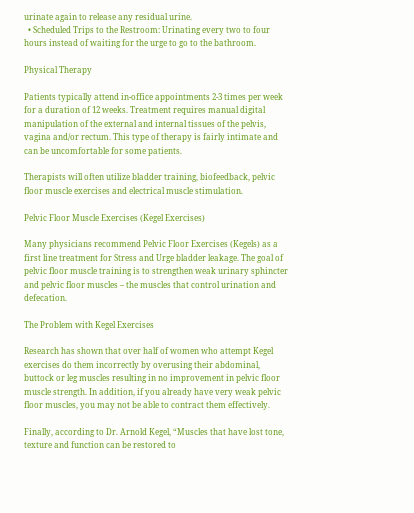urinate again to release any residual urine.
  • Scheduled Trips to the Restroom: Urinating every two to four hours instead of waiting for the urge to go to the bathroom.

Physical Therapy

Patients typically attend in-office appointments 2-3 times per week for a duration of 12 weeks. Treatment requires manual digital manipulation of the external and internal tissues of the pelvis, vagina and/or rectum. This type of therapy is fairly intimate and can be uncomfortable for some patients.

Therapists will often utilize bladder training, biofeedback, pelvic floor muscle exercises and electrical muscle stimulation.

Pelvic Floor Muscle Exercises (Kegel Exercises)

Many physicians recommend Pelvic Floor Exercises (Kegels) as a first line treatment for Stress and Urge bladder leakage. The goal of pelvic floor muscle training is to strengthen weak urinary sphincter and pelvic floor muscles – the muscles that control urination and defecation.

The Problem with Kegel Exercises

Research has shown that over half of women who attempt Kegel exercises do them incorrectly by overusing their abdominal, buttock or leg muscles resulting in no improvement in pelvic floor muscle strength. In addition, if you already have very weak pelvic floor muscles, you may not be able to contract them effectively.

Finally, according to Dr. Arnold Kegel, “Muscles that have lost tone, texture and function can be restored to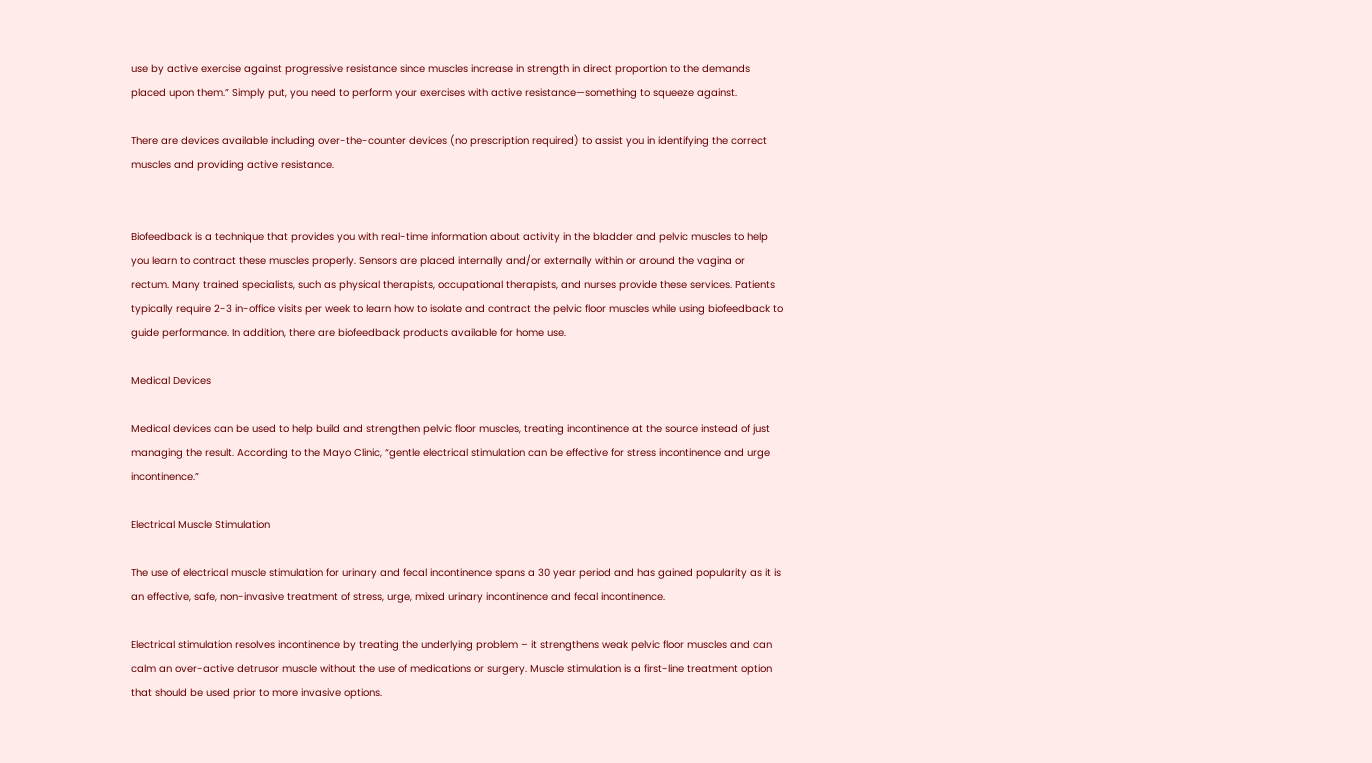use by active exercise against progressive resistance since muscles increase in strength in direct proportion to the demands placed upon them.” Simply put, you need to perform your exercises with active resistance—something to squeeze against.

There are devices available including over-the-counter devices (no prescription required) to assist you in identifying the correct muscles and providing active resistance.


Biofeedback is a technique that provides you with real-time information about activity in the bladder and pelvic muscles to help you learn to contract these muscles properly. Sensors are placed internally and/or externally within or around the vagina or rectum. Many trained specialists, such as physical therapists, occupational therapists, and nurses provide these services. Patients typically require 2-3 in-office visits per week to learn how to isolate and contract the pelvic floor muscles while using biofeedback to guide performance. In addition, there are biofeedback products available for home use.

Medical Devices

Medical devices can be used to help build and strengthen pelvic floor muscles, treating incontinence at the source instead of just managing the result. According to the Mayo Clinic, “gentle electrical stimulation can be effective for stress incontinence and urge incontinence.”

Electrical Muscle Stimulation

The use of electrical muscle stimulation for urinary and fecal incontinence spans a 30 year period and has gained popularity as it is an effective, safe, non-invasive treatment of stress, urge, mixed urinary incontinence and fecal incontinence.

Electrical stimulation resolves incontinence by treating the underlying problem – it strengthens weak pelvic floor muscles and can calm an over-active detrusor muscle without the use of medications or surgery. Muscle stimulation is a first-line treatment option that should be used prior to more invasive options.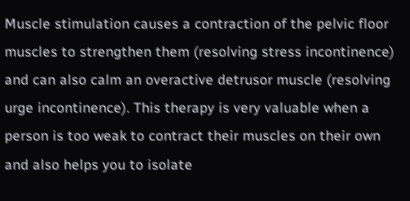Muscle stimulation causes a contraction of the pelvic floor muscles to strengthen them (resolving stress incontinence) and can also calm an overactive detrusor muscle (resolving urge incontinence). This therapy is very valuable when a person is too weak to contract their muscles on their own and also helps you to isolate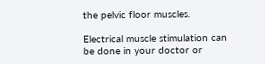the pelvic floor muscles.

Electrical muscle stimulation can be done in your doctor or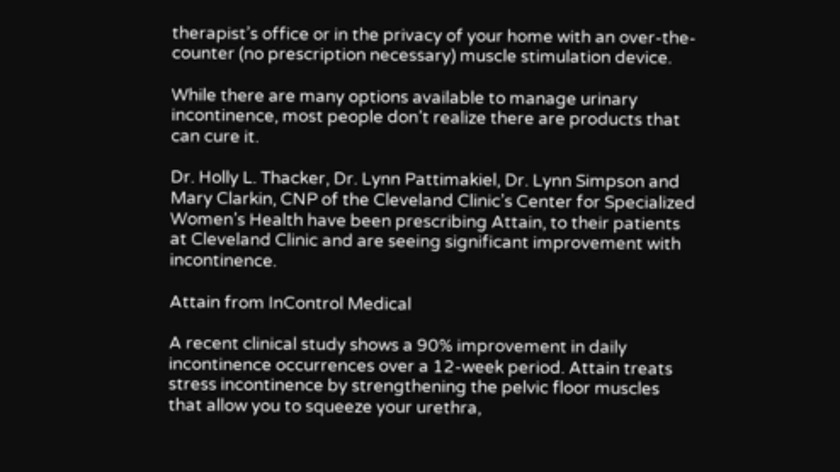therapist’s office or in the privacy of your home with an over-the-counter (no prescription necessary) muscle stimulation device.

While there are many options available to manage urinary incontinence, most people don’t realize there are products that can cure it.

Dr. Holly L. Thacker, Dr. Lynn Pattimakiel, Dr. Lynn Simpson and Mary Clarkin, CNP of the Cleveland Clinic’s Center for Specialized Women’s Health have been prescribing Attain, to their patients at Cleveland Clinic and are seeing significant improvement with incontinence.

Attain from InControl Medical

A recent clinical study shows a 90% improvement in daily incontinence occurrences over a 12-week period. Attain treats stress incontinence by strengthening the pelvic floor muscles that allow you to squeeze your urethra,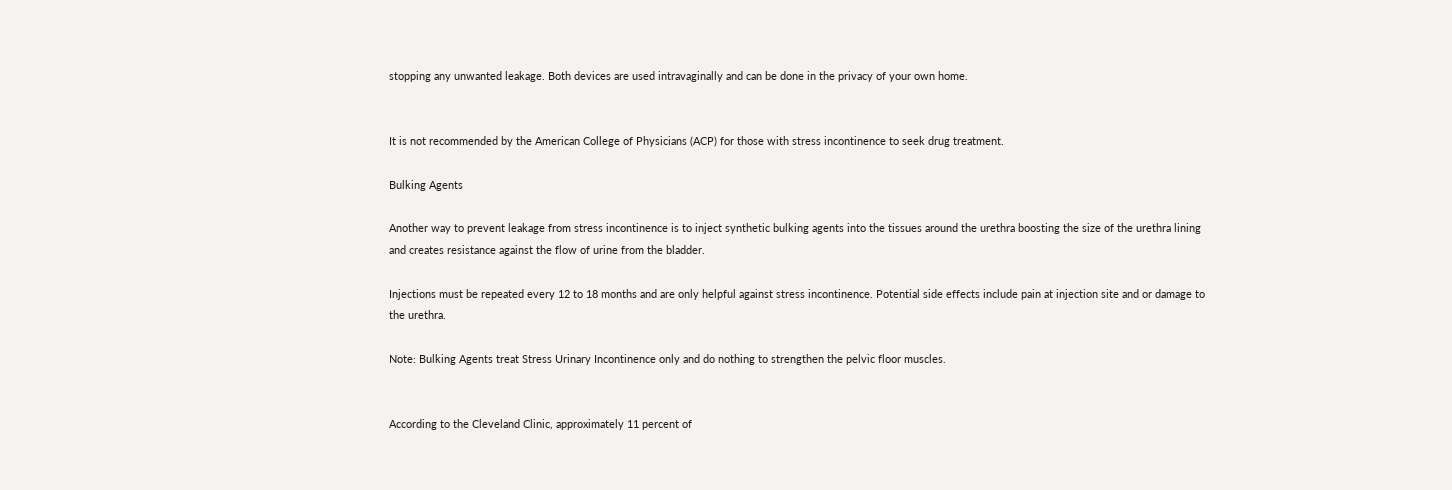stopping any unwanted leakage. Both devices are used intravaginally and can be done in the privacy of your own home.


It is not recommended by the American College of Physicians (ACP) for those with stress incontinence to seek drug treatment.

Bulking Agents

Another way to prevent leakage from stress incontinence is to inject synthetic bulking agents into the tissues around the urethra boosting the size of the urethra lining and creates resistance against the flow of urine from the bladder.

Injections must be repeated every 12 to 18 months and are only helpful against stress incontinence. Potential side effects include pain at injection site and or damage to the urethra.

Note: Bulking Agents treat Stress Urinary Incontinence only and do nothing to strengthen the pelvic floor muscles.


According to the Cleveland Clinic, approximately 11 percent of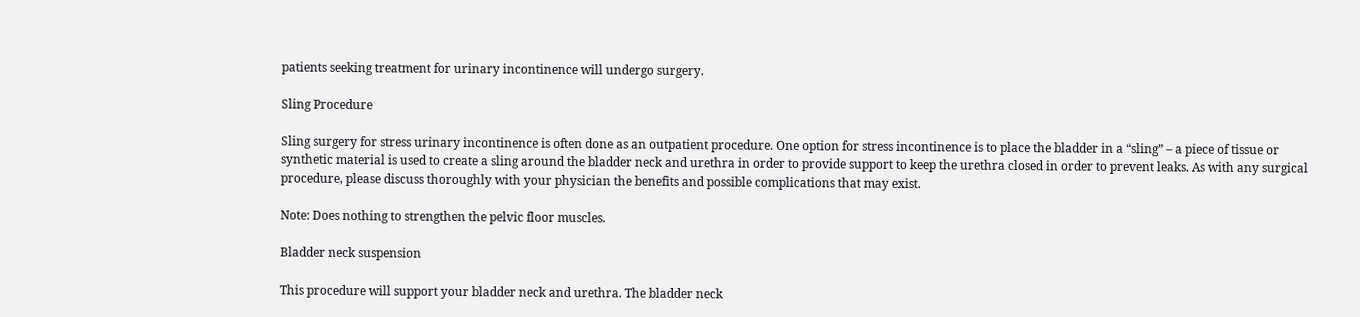patients seeking treatment for urinary incontinence will undergo surgery.

Sling Procedure

Sling surgery for stress urinary incontinence is often done as an outpatient procedure. One option for stress incontinence is to place the bladder in a “sling” – a piece of tissue or synthetic material is used to create a sling around the bladder neck and urethra in order to provide support to keep the urethra closed in order to prevent leaks. As with any surgical procedure, please discuss thoroughly with your physician the benefits and possible complications that may exist.

Note: Does nothing to strengthen the pelvic floor muscles.

Bladder neck suspension

This procedure will support your bladder neck and urethra. The bladder neck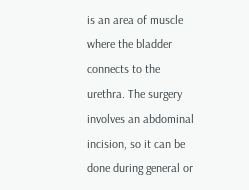is an area of muscle where the bladder connects to the urethra. The surgery involves an abdominal incision, so it can be done during general or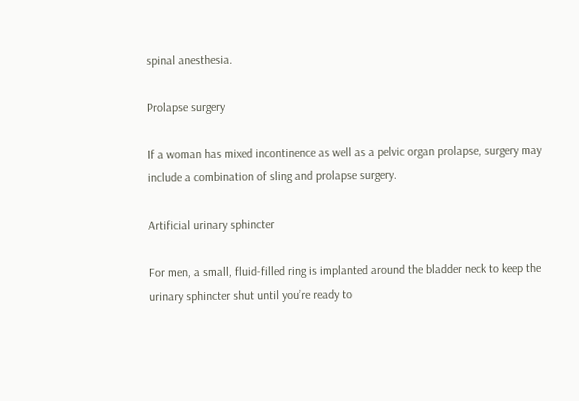spinal anesthesia.

Prolapse surgery

If a woman has mixed incontinence as well as a pelvic organ prolapse, surgery may include a combination of sling and prolapse surgery.

Artificial urinary sphincter

For men, a small, fluid-filled ring is implanted around the bladder neck to keep the urinary sphincter shut until you’re ready to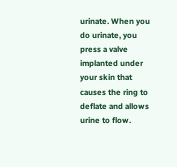urinate. When you do urinate, you press a valve implanted under your skin that causes the ring to deflate and allows urine to flow.